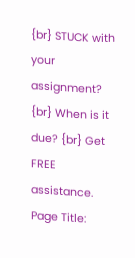{br} STUCK with your assignment? {br} When is it due? {br} Get FREE assistance. Page Title: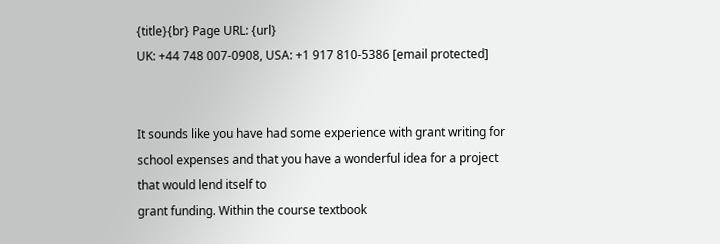{title}{br} Page URL: {url}
UK: +44 748 007-0908, USA: +1 917 810-5386 [email protected]


It sounds like you have had some experience with grant writing for school expenses and that you have a wonderful idea for a project that would lend itself to
grant funding. Within the course textbook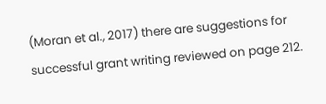(Moran et al., 2017) there are suggestions for successful grant writing reviewed on page 212.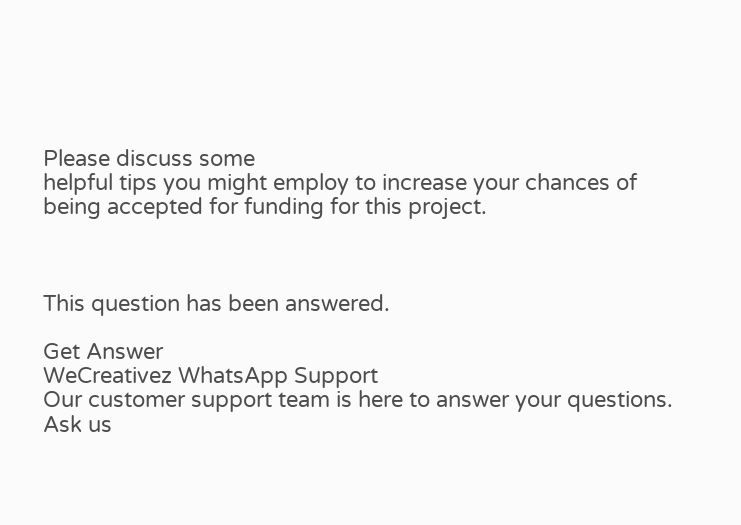Please discuss some
helpful tips you might employ to increase your chances of being accepted for funding for this project.



This question has been answered.

Get Answer
WeCreativez WhatsApp Support
Our customer support team is here to answer your questions. Ask us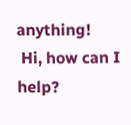anything!
 Hi, how can I help?